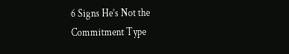6 Signs He’s Not the Commitment Type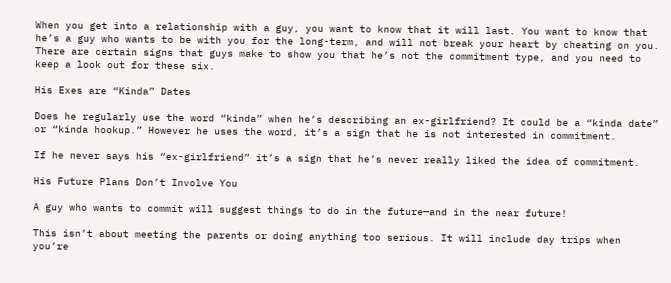When you get into a relationship with a guy, you want to know that it will last. You want to know that he’s a guy who wants to be with you for the long-term, and will not break your heart by cheating on you. There are certain signs that guys make to show you that he’s not the commitment type, and you need to keep a look out for these six.

His Exes are “Kinda” Dates

Does he regularly use the word “kinda” when he’s describing an ex-girlfriend? It could be a “kinda date” or “kinda hookup.” However he uses the word, it’s a sign that he is not interested in commitment.

If he never says his “ex-girlfriend” it’s a sign that he’s never really liked the idea of commitment.

His Future Plans Don’t Involve You

A guy who wants to commit will suggest things to do in the future—and in the near future!

This isn’t about meeting the parents or doing anything too serious. It will include day trips when you’re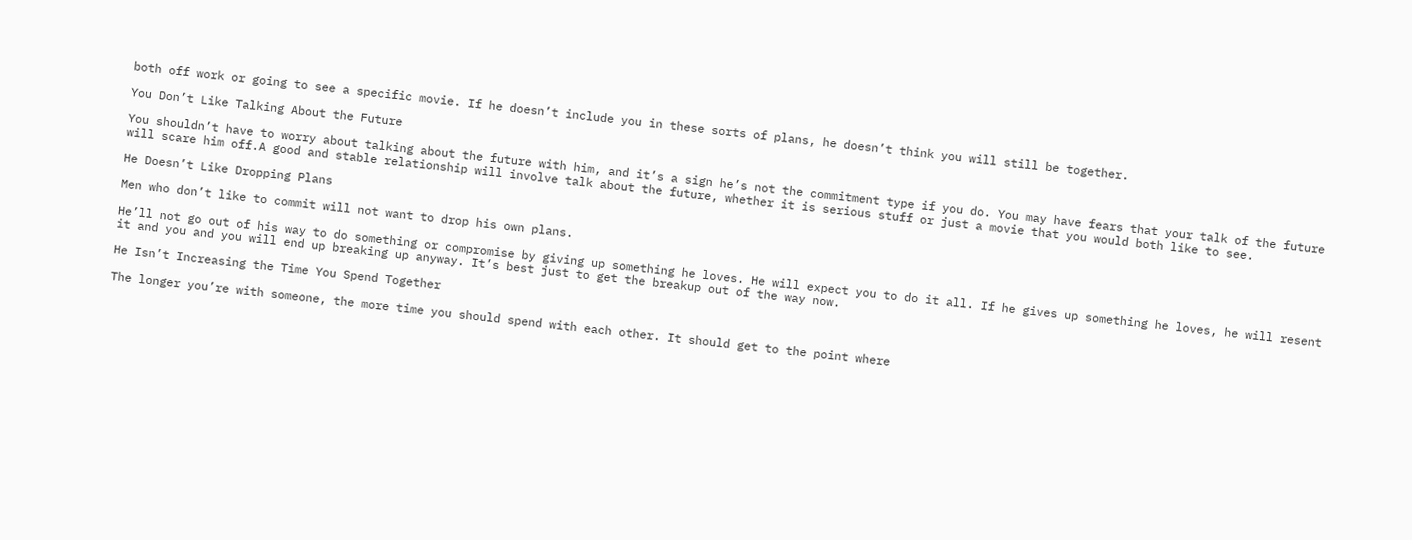both off work or going to see a specific movie. If he doesn’t include you in these sorts of plans, he doesn’t think you will still be together.

You Don’t Like Talking About the Future

You shouldn’t have to worry about talking about the future with him, and it’s a sign he’s not the commitment type if you do. You may have fears that your talk of the future will scare him off.A good and stable relationship will involve talk about the future, whether it is serious stuff or just a movie that you would both like to see.

He Doesn’t Like Dropping Plans

Men who don’t like to commit will not want to drop his own plans.

He’ll not go out of his way to do something or compromise by giving up something he loves. He will expect you to do it all. If he gives up something he loves, he will resent it and you and you will end up breaking up anyway. It’s best just to get the breakup out of the way now.

He Isn’t Increasing the Time You Spend Together

The longer you’re with someone, the more time you should spend with each other. It should get to the point where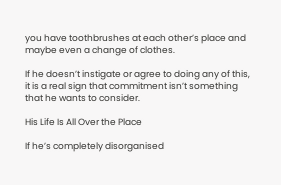you have toothbrushes at each other’s place and maybe even a change of clothes.

If he doesn’t instigate or agree to doing any of this, it is a real sign that commitment isn’t something that he wants to consider.

His Life Is All Over the Place

If he’s completely disorganised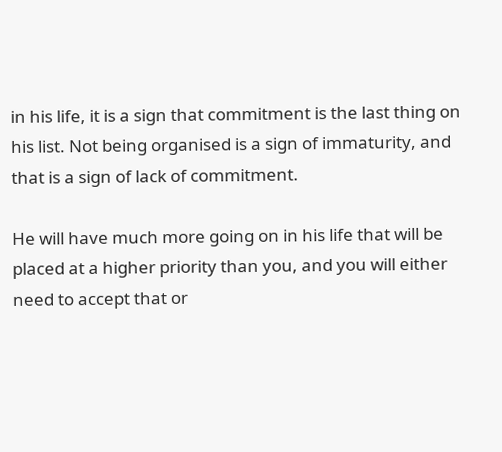in his life, it is a sign that commitment is the last thing on his list. Not being organised is a sign of immaturity, and that is a sign of lack of commitment.

He will have much more going on in his life that will be placed at a higher priority than you, and you will either need to accept that or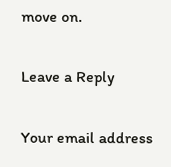move on.

Leave a Reply

Your email address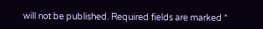will not be published. Required fields are marked *